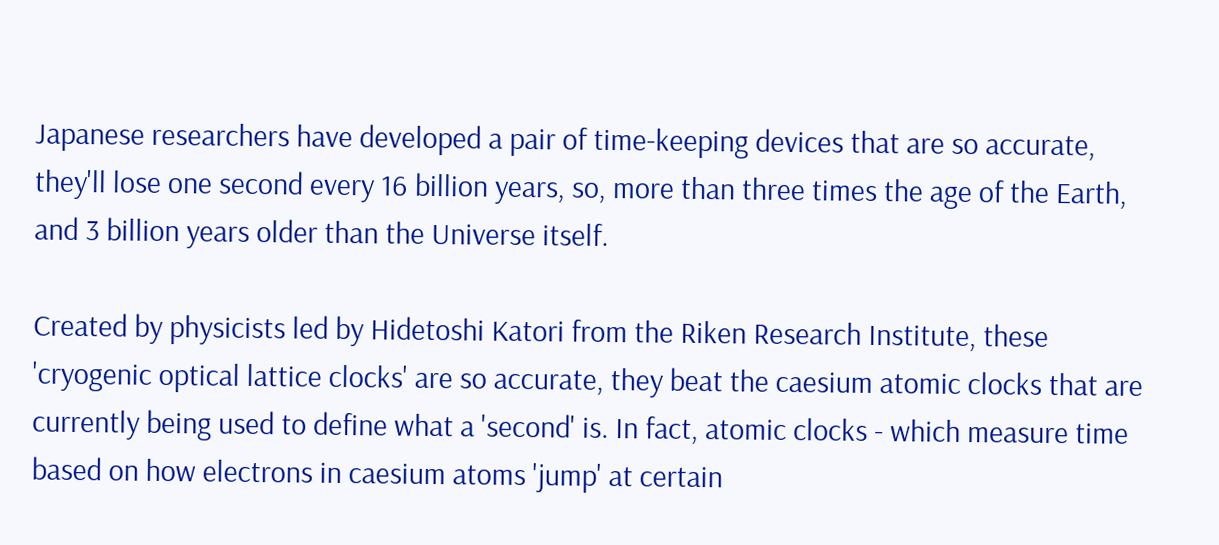Japanese researchers have developed a pair of time-keeping devices that are so accurate, they'll lose one second every 16 billion years, so, more than three times the age of the Earth, and 3 billion years older than the Universe itself.

Created by physicists led by Hidetoshi Katori from the Riken Research Institute, these 'cryogenic optical lattice clocks' are so accurate, they beat the caesium atomic clocks that are currently being used to define what a 'second' is. In fact, atomic clocks - which measure time based on how electrons in caesium atoms 'jump' at certain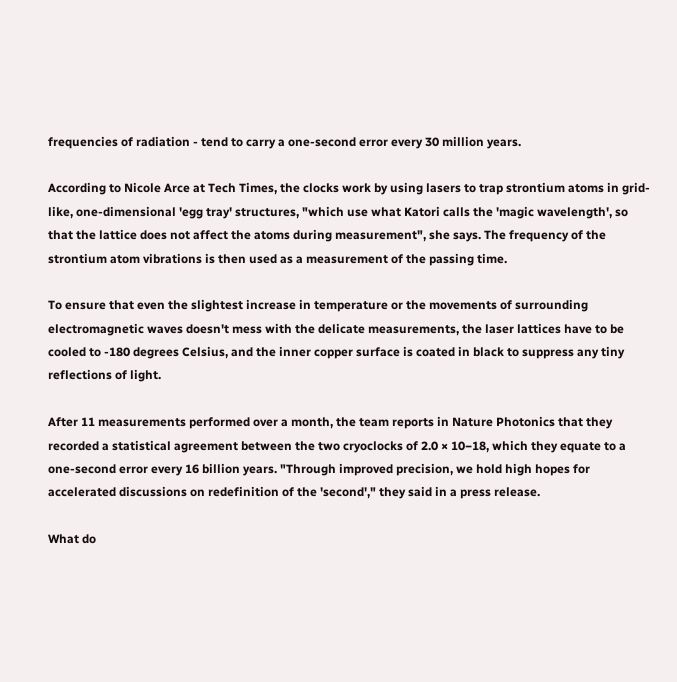frequencies of radiation - tend to carry a one-second error every 30 million years.

According to Nicole Arce at Tech Times, the clocks work by using lasers to trap strontium atoms in grid-like, one-dimensional 'egg tray' structures, "which use what Katori calls the 'magic wavelength', so that the lattice does not affect the atoms during measurement", she says. The frequency of the strontium atom vibrations is then used as a measurement of the passing time.

To ensure that even the slightest increase in temperature or the movements of surrounding electromagnetic waves doesn't mess with the delicate measurements, the laser lattices have to be cooled to -180 degrees Celsius, and the inner copper surface is coated in black to suppress any tiny reflections of light.

After 11 measurements performed over a month, the team reports in Nature Photonics that they recorded a statistical agreement between the two cryoclocks of 2.0 × 10−18, which they equate to a one-second error every 16 billion years. "Through improved precision, we hold high hopes for accelerated discussions on redefinition of the 'second'," they said in a press release.

What do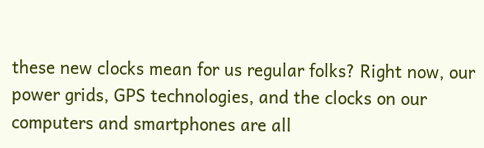these new clocks mean for us regular folks? Right now, our power grids, GPS technologies, and the clocks on our computers and smartphones are all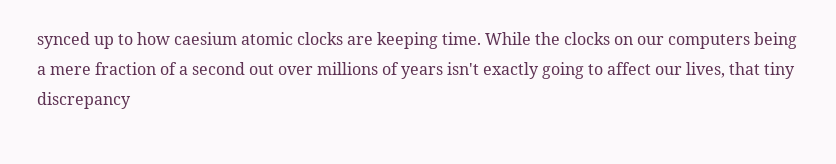synced up to how caesium atomic clocks are keeping time. While the clocks on our computers being a mere fraction of a second out over millions of years isn't exactly going to affect our lives, that tiny discrepancy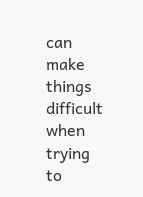can make things difficult when trying to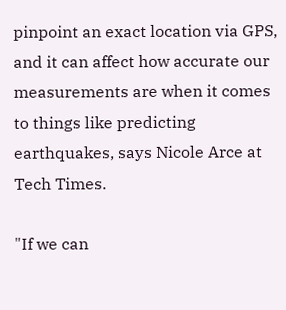pinpoint an exact location via GPS, and it can affect how accurate our measurements are when it comes to things like predicting earthquakes, says Nicole Arce at Tech Times.

"If we can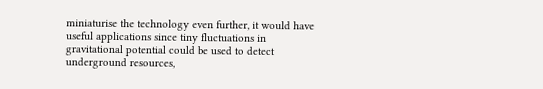miniaturise the technology even further, it would have useful applications since tiny fluctuations in gravitational potential could be used to detect underground resources,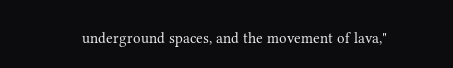underground spaces, and the movement of lava,"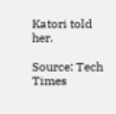Katori told her.

Source: Tech Times